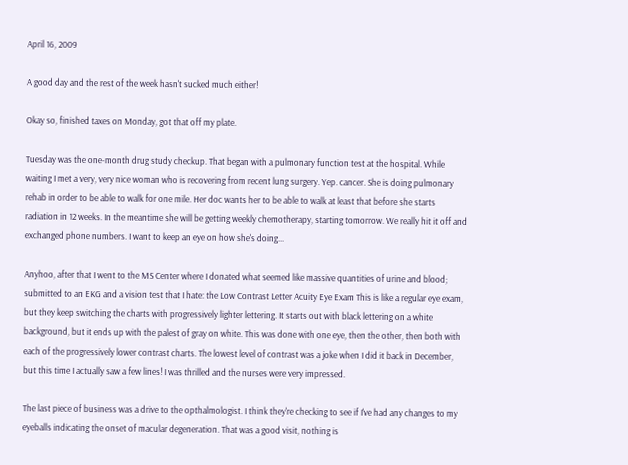April 16, 2009

A good day and the rest of the week hasn't sucked much either!

Okay so, finished taxes on Monday, got that off my plate.

Tuesday was the one-month drug study checkup. That began with a pulmonary function test at the hospital. While waiting I met a very, very nice woman who is recovering from recent lung surgery. Yep. cancer. She is doing pulmonary rehab in order to be able to walk for one mile. Her doc wants her to be able to walk at least that before she starts radiation in 12 weeks. In the meantime she will be getting weekly chemotherapy, starting tomorrow. We really hit it off and exchanged phone numbers. I want to keep an eye on how she's doing...

Anyhoo, after that I went to the MS Center where I donated what seemed like massive quantities of urine and blood; submitted to an EKG and a vision test that I hate: the Low Contrast Letter Acuity Eye Exam This is like a regular eye exam, but they keep switching the charts with progressively lighter lettering. It starts out with black lettering on a white background, but it ends up with the palest of gray on white. This was done with one eye, then the other, then both with each of the progressively lower contrast charts. The lowest level of contrast was a joke when I did it back in December, but this time I actually saw a few lines! I was thrilled and the nurses were very impressed.

The last piece of business was a drive to the opthalmologist. I think they're checking to see if I've had any changes to my eyeballs indicating the onset of macular degeneration. That was a good visit, nothing is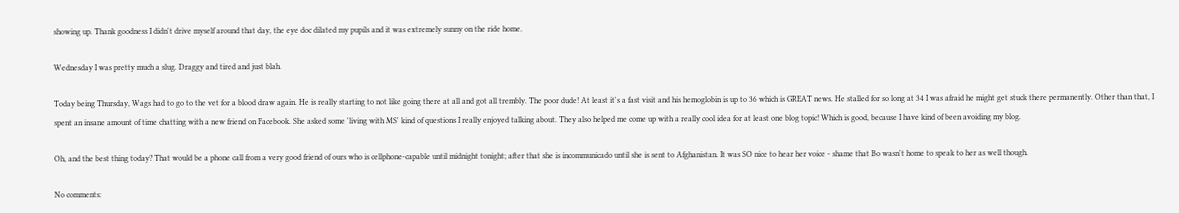showing up. Thank goodness I didn't drive myself around that day, the eye doc dilated my pupils and it was extremely sunny on the ride home.

Wednesday I was pretty much a slug. Draggy and tired and just blah.

Today being Thursday, Wags had to go to the vet for a blood draw again. He is really starting to not like going there at all and got all trembly. The poor dude! At least it's a fast visit and his hemoglobin is up to 36 which is GREAT news. He stalled for so long at 34 I was afraid he might get stuck there permanently. Other than that, I spent an insane amount of time chatting with a new friend on Facebook. She asked some 'living with MS' kind of questions I really enjoyed talking about. They also helped me come up with a really cool idea for at least one blog topic! Which is good, because I have kind of been avoiding my blog.

Oh, and the best thing today? That would be a phone call from a very good friend of ours who is cellphone-capable until midnight tonight; after that she is incommunicado until she is sent to Afghanistan. It was SO nice to hear her voice - shame that Bo wasn't home to speak to her as well though.

No comments: